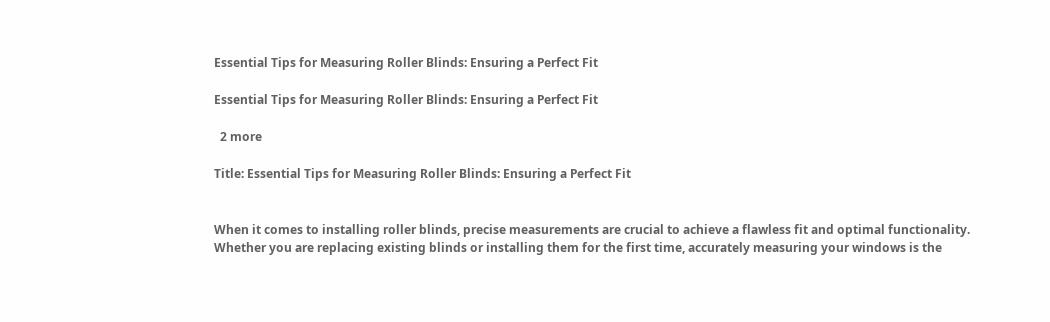Essential Tips for Measuring Roller Blinds: Ensuring a Perfect Fit

Essential Tips for Measuring Roller Blinds: Ensuring a Perfect Fit

  2 more

Title: Essential Tips for Measuring Roller Blinds: Ensuring a Perfect Fit


When it comes to installing roller blinds, precise measurements are crucial to achieve a flawless fit and optimal functionality. Whether you are replacing existing blinds or installing them for the first time, accurately measuring your windows is the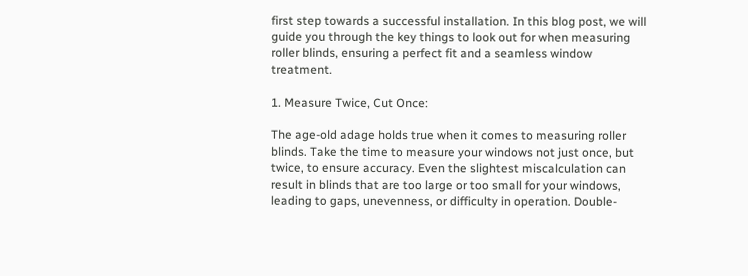first step towards a successful installation. In this blog post, we will guide you through the key things to look out for when measuring roller blinds, ensuring a perfect fit and a seamless window treatment.

1. Measure Twice, Cut Once:

The age-old adage holds true when it comes to measuring roller blinds. Take the time to measure your windows not just once, but twice, to ensure accuracy. Even the slightest miscalculation can result in blinds that are too large or too small for your windows, leading to gaps, unevenness, or difficulty in operation. Double-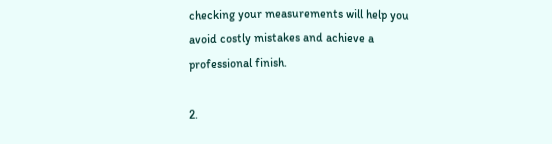checking your measurements will help you avoid costly mistakes and achieve a professional finish.

2.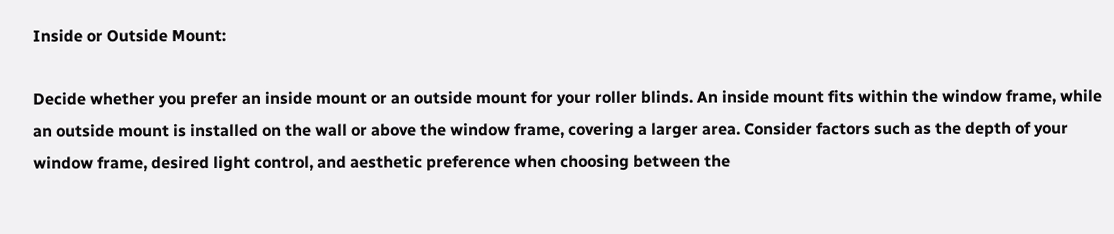Inside or Outside Mount:

Decide whether you prefer an inside mount or an outside mount for your roller blinds. An inside mount fits within the window frame, while an outside mount is installed on the wall or above the window frame, covering a larger area. Consider factors such as the depth of your window frame, desired light control, and aesthetic preference when choosing between the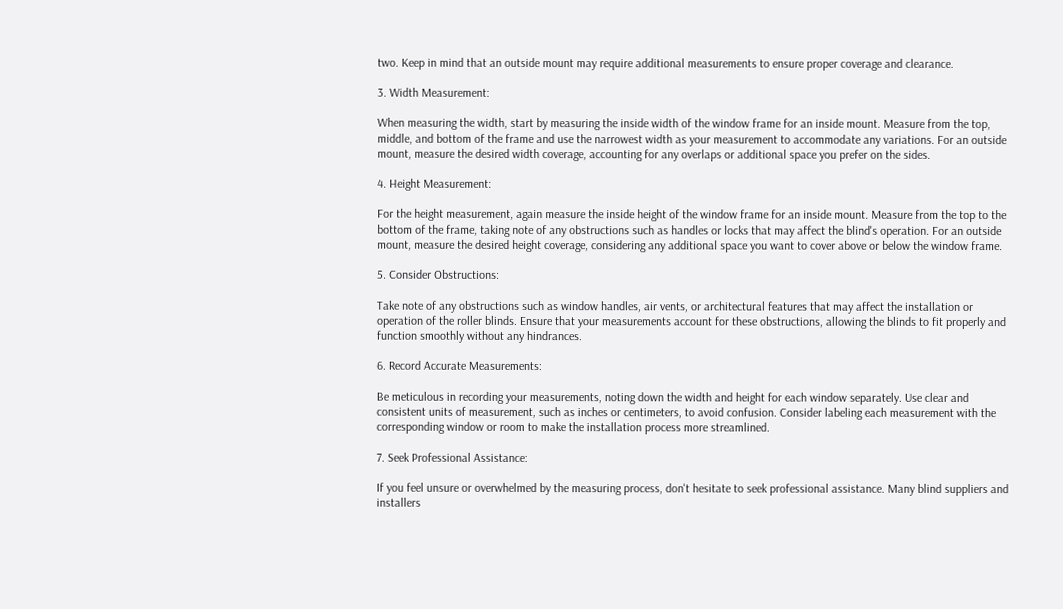two. Keep in mind that an outside mount may require additional measurements to ensure proper coverage and clearance.

3. Width Measurement:

When measuring the width, start by measuring the inside width of the window frame for an inside mount. Measure from the top, middle, and bottom of the frame and use the narrowest width as your measurement to accommodate any variations. For an outside mount, measure the desired width coverage, accounting for any overlaps or additional space you prefer on the sides.

4. Height Measurement:

For the height measurement, again measure the inside height of the window frame for an inside mount. Measure from the top to the bottom of the frame, taking note of any obstructions such as handles or locks that may affect the blind's operation. For an outside mount, measure the desired height coverage, considering any additional space you want to cover above or below the window frame.

5. Consider Obstructions:

Take note of any obstructions such as window handles, air vents, or architectural features that may affect the installation or operation of the roller blinds. Ensure that your measurements account for these obstructions, allowing the blinds to fit properly and function smoothly without any hindrances.

6. Record Accurate Measurements:

Be meticulous in recording your measurements, noting down the width and height for each window separately. Use clear and consistent units of measurement, such as inches or centimeters, to avoid confusion. Consider labeling each measurement with the corresponding window or room to make the installation process more streamlined.

7. Seek Professional Assistance:

If you feel unsure or overwhelmed by the measuring process, don't hesitate to seek professional assistance. Many blind suppliers and installers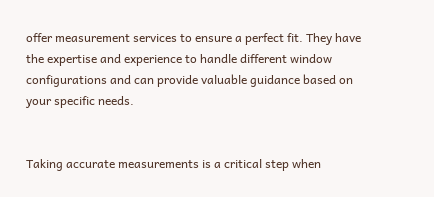offer measurement services to ensure a perfect fit. They have the expertise and experience to handle different window configurations and can provide valuable guidance based on your specific needs.


Taking accurate measurements is a critical step when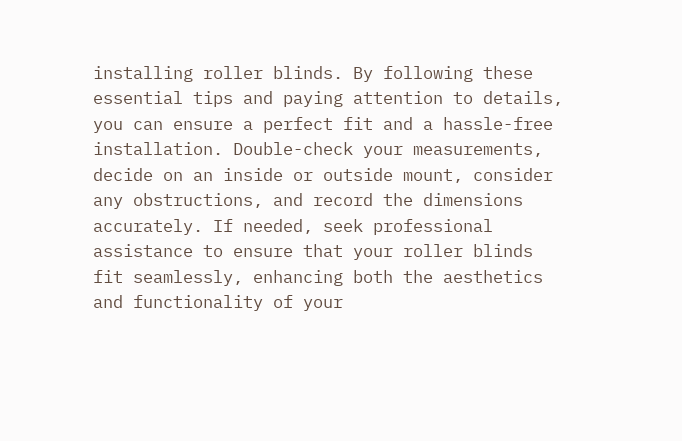installing roller blinds. By following these essential tips and paying attention to details, you can ensure a perfect fit and a hassle-free installation. Double-check your measurements, decide on an inside or outside mount, consider any obstructions, and record the dimensions accurately. If needed, seek professional assistance to ensure that your roller blinds fit seamlessly, enhancing both the aesthetics and functionality of your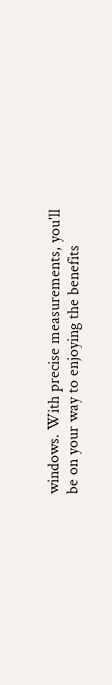windows. With precise measurements, you'll be on your way to enjoying the benefits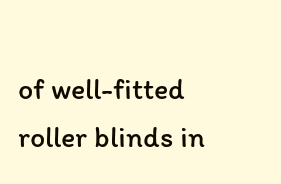of well-fitted roller blinds in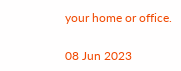your home or office.

08 Jun 2023